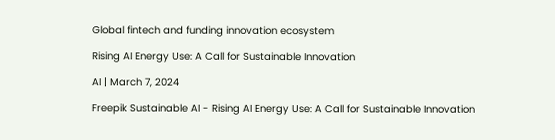Global fintech and funding innovation ecosystem

Rising AI Energy Use: A Call for Sustainable Innovation

AI | March 7, 2024

Freepik Sustainable AI - Rising AI Energy Use: A Call for Sustainable Innovation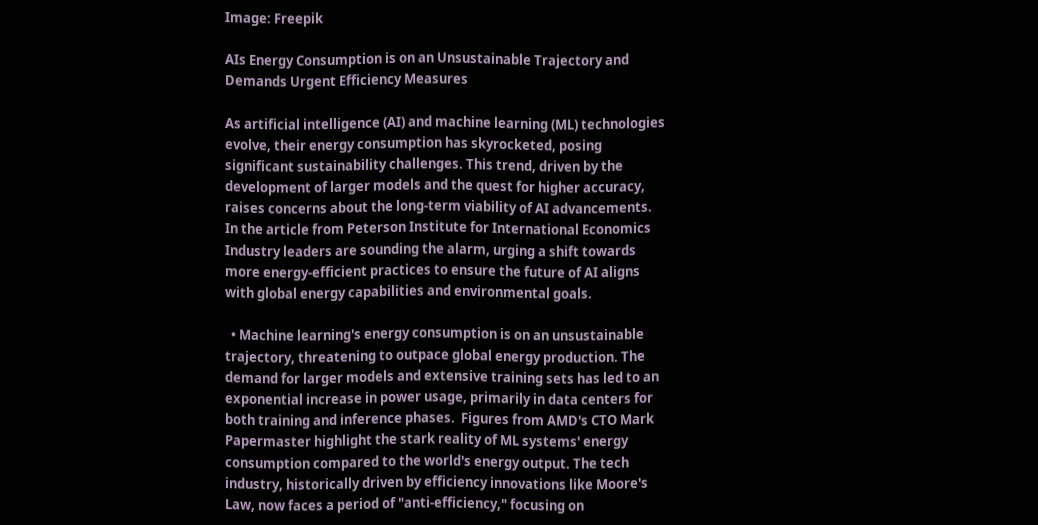Image: Freepik

AIs Energy Consumption is on an Unsustainable Trajectory and Demands Urgent Efficiency Measures

As artificial intelligence (AI) and machine learning (ML) technologies evolve, their energy consumption has skyrocketed, posing significant sustainability challenges. This trend, driven by the development of larger models and the quest for higher accuracy, raises concerns about the long-term viability of AI advancements.  In the article from Peterson Institute for International Economics Industry leaders are sounding the alarm, urging a shift towards more energy-efficient practices to ensure the future of AI aligns with global energy capabilities and environmental goals.

  • Machine learning's energy consumption is on an unsustainable trajectory, threatening to outpace global energy production. The demand for larger models and extensive training sets has led to an exponential increase in power usage, primarily in data centers for both training and inference phases.  Figures from AMD's CTO Mark Papermaster highlight the stark reality of ML systems' energy consumption compared to the world's energy output. The tech industry, historically driven by efficiency innovations like Moore's Law, now faces a period of "anti-efficiency," focusing on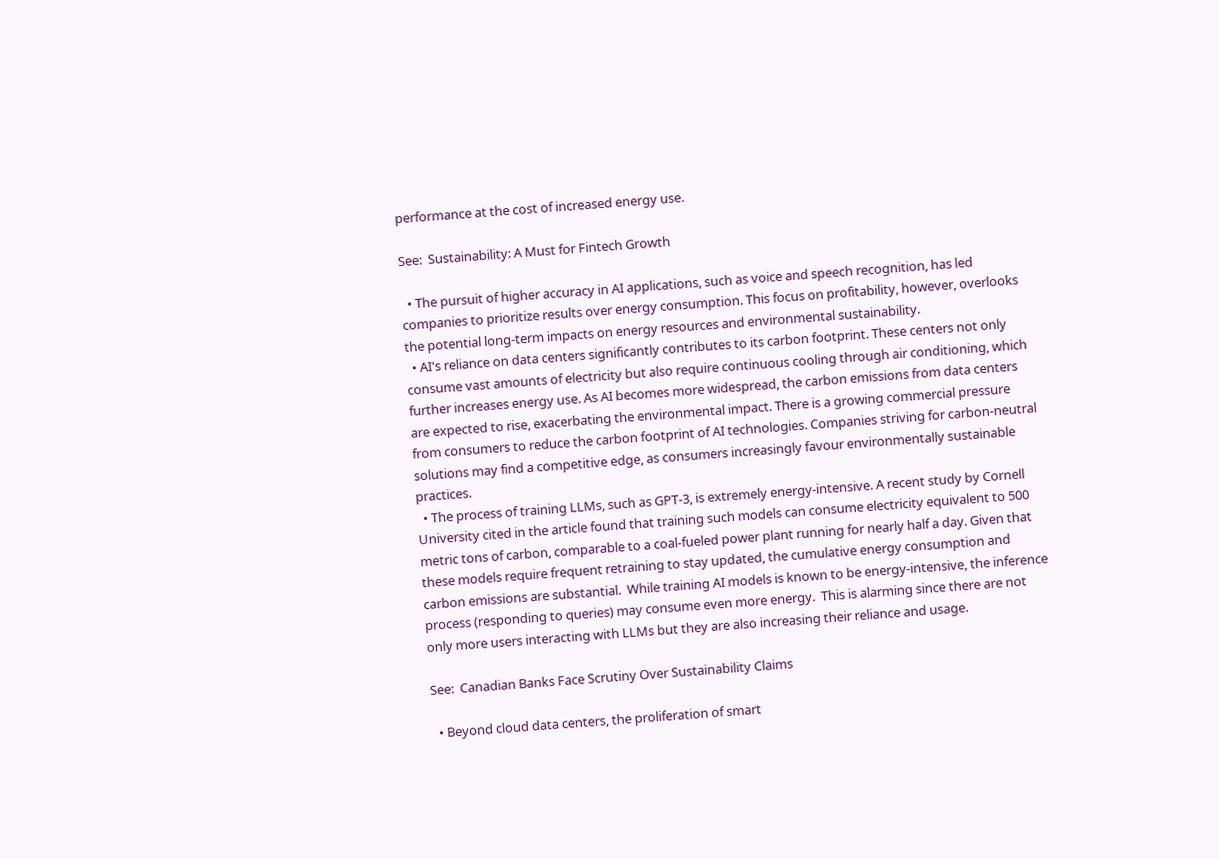performance at the cost of increased energy use.

See:  Sustainability: A Must for Fintech Growth

  • The pursuit of higher accuracy in AI applications, such as voice and speech recognition, has led companies to prioritize results over energy consumption. This focus on profitability, however, overlooks the potential long-term impacts on energy resources and environmental sustainability.
  • AI's reliance on data centers significantly contributes to its carbon footprint. These centers not only consume vast amounts of electricity but also require continuous cooling through air conditioning, which further increases energy use. As AI becomes more widespread, the carbon emissions from data centers are expected to rise, exacerbating the environmental impact. There is a growing commercial pressure from consumers to reduce the carbon footprint of AI technologies. Companies striving for carbon-neutral solutions may find a competitive edge, as consumers increasingly favour environmentally sustainable practices.
  • The process of training LLMs, such as GPT-3, is extremely energy-intensive. A recent study by Cornell University cited in the article found that training such models can consume electricity equivalent to 500 metric tons of carbon, comparable to a coal-fueled power plant running for nearly half a day. Given that these models require frequent retraining to stay updated, the cumulative energy consumption and carbon emissions are substantial.  While training AI models is known to be energy-intensive, the inference process (responding to queries) may consume even more energy.  This is alarming since there are not only more users interacting with LLMs but they are also increasing their reliance and usage.

See:  Canadian Banks Face Scrutiny Over Sustainability Claims

  • Beyond cloud data centers, the proliferation of smart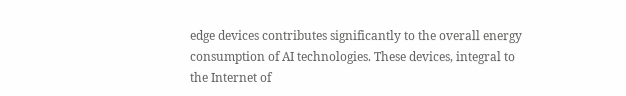edge devices contributes significantly to the overall energy consumption of AI technologies. These devices, integral to the Internet of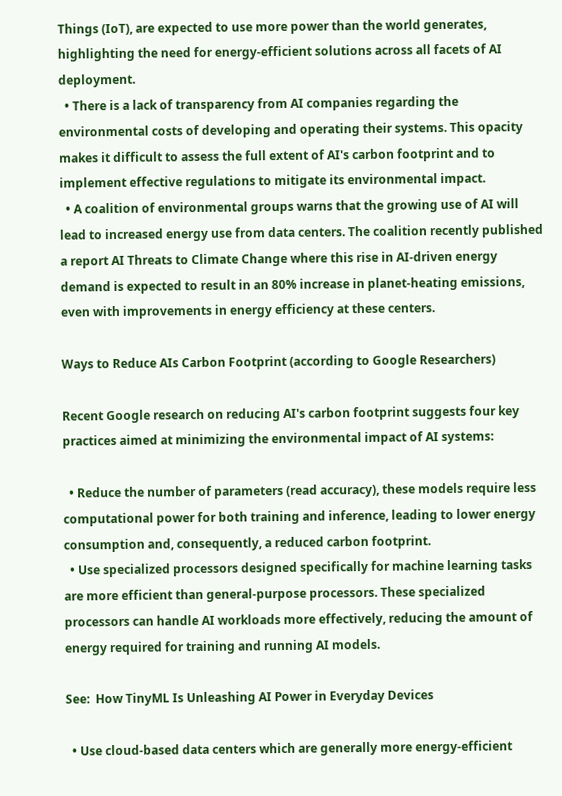Things (IoT), are expected to use more power than the world generates, highlighting the need for energy-efficient solutions across all facets of AI deployment.
  • There is a lack of transparency from AI companies regarding the environmental costs of developing and operating their systems. This opacity makes it difficult to assess the full extent of AI's carbon footprint and to implement effective regulations to mitigate its environmental impact.
  • A coalition of environmental groups warns that the growing use of AI will lead to increased energy use from data centers. The coalition recently published a report AI Threats to Climate Change where this rise in AI-driven energy demand is expected to result in an 80% increase in planet-heating emissions, even with improvements in energy efficiency at these centers.

Ways to Reduce AIs Carbon Footprint (according to Google Researchers)

Recent Google research on reducing AI's carbon footprint suggests four key practices aimed at minimizing the environmental impact of AI systems:

  • Reduce the number of parameters (read accuracy), these models require less computational power for both training and inference, leading to lower energy consumption and, consequently, a reduced carbon footprint.
  • Use specialized processors designed specifically for machine learning tasks are more efficient than general-purpose processors. These specialized processors can handle AI workloads more effectively, reducing the amount of energy required for training and running AI models.

See:  How TinyML Is Unleashing AI Power in Everyday Devices

  • Use cloud-based data centers which are generally more energy-efficient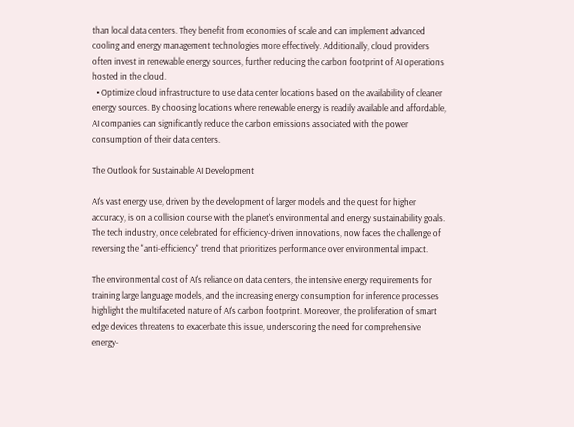than local data centers. They benefit from economies of scale and can implement advanced cooling and energy management technologies more effectively. Additionally, cloud providers often invest in renewable energy sources, further reducing the carbon footprint of AI operations hosted in the cloud.
  • Optimize cloud infrastructure to use data center locations based on the availability of cleaner energy sources. By choosing locations where renewable energy is readily available and affordable, AI companies can significantly reduce the carbon emissions associated with the power consumption of their data centers.

The Outlook for Sustainable AI Development

AI's vast energy use, driven by the development of larger models and the quest for higher accuracy, is on a collision course with the planet's environmental and energy sustainability goals. The tech industry, once celebrated for efficiency-driven innovations, now faces the challenge of reversing the "anti-efficiency" trend that prioritizes performance over environmental impact.

The environmental cost of AI's reliance on data centers, the intensive energy requirements for training large language models, and the increasing energy consumption for inference processes highlight the multifaceted nature of AI's carbon footprint. Moreover, the proliferation of smart edge devices threatens to exacerbate this issue, underscoring the need for comprehensive energy-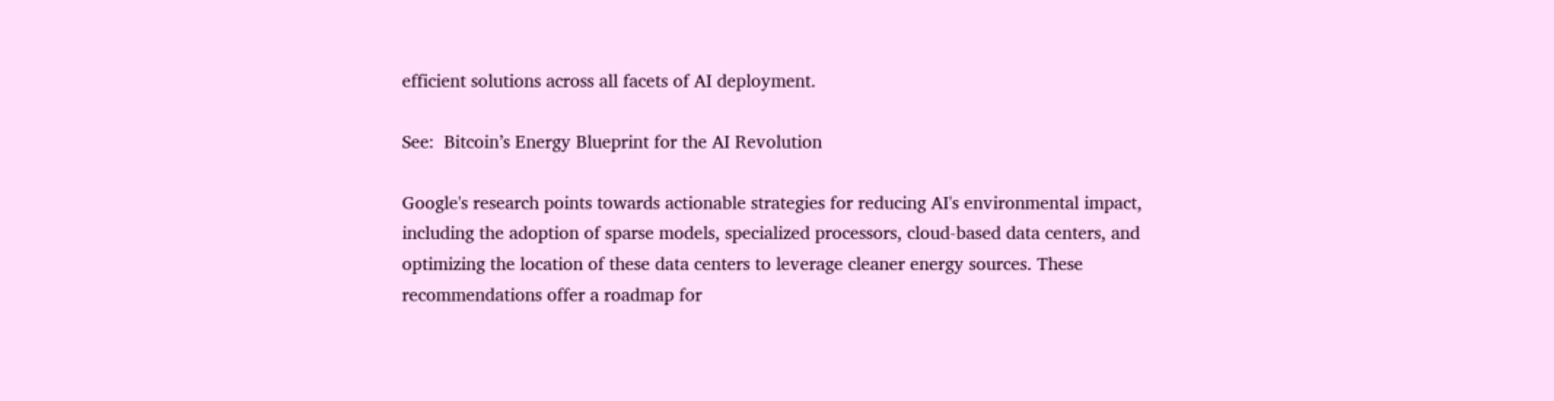efficient solutions across all facets of AI deployment.

See:  Bitcoin’s Energy Blueprint for the AI Revolution

Google's research points towards actionable strategies for reducing AI's environmental impact, including the adoption of sparse models, specialized processors, cloud-based data centers, and optimizing the location of these data centers to leverage cleaner energy sources. These recommendations offer a roadmap for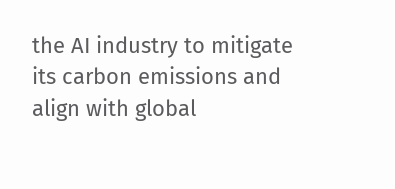the AI industry to mitigate its carbon emissions and align with global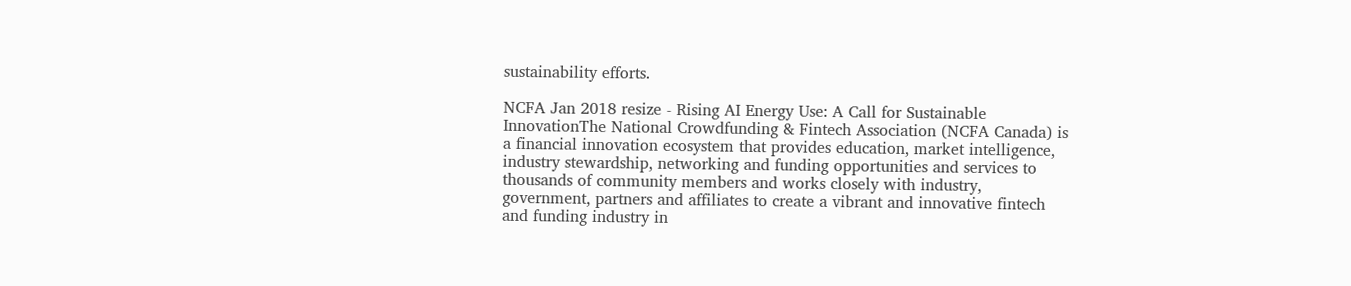sustainability efforts.

NCFA Jan 2018 resize - Rising AI Energy Use: A Call for Sustainable InnovationThe National Crowdfunding & Fintech Association (NCFA Canada) is a financial innovation ecosystem that provides education, market intelligence, industry stewardship, networking and funding opportunities and services to thousands of community members and works closely with industry, government, partners and affiliates to create a vibrant and innovative fintech and funding industry in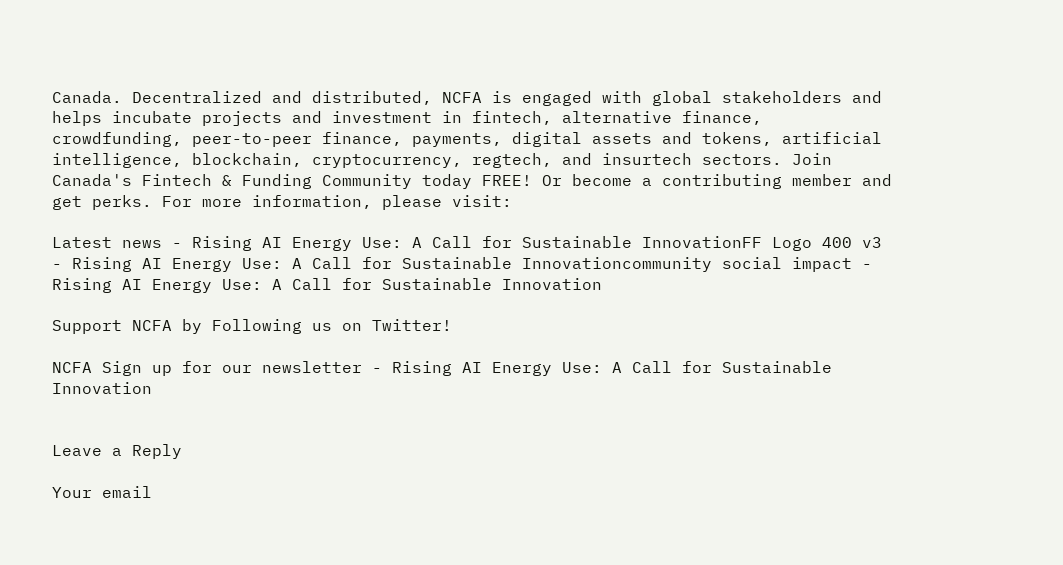Canada. Decentralized and distributed, NCFA is engaged with global stakeholders and helps incubate projects and investment in fintech, alternative finance, crowdfunding, peer-to-peer finance, payments, digital assets and tokens, artificial intelligence, blockchain, cryptocurrency, regtech, and insurtech sectors. Join Canada's Fintech & Funding Community today FREE! Or become a contributing member and get perks. For more information, please visit:

Latest news - Rising AI Energy Use: A Call for Sustainable InnovationFF Logo 400 v3 - Rising AI Energy Use: A Call for Sustainable Innovationcommunity social impact - Rising AI Energy Use: A Call for Sustainable Innovation

Support NCFA by Following us on Twitter!

NCFA Sign up for our newsletter - Rising AI Energy Use: A Call for Sustainable Innovation


Leave a Reply

Your email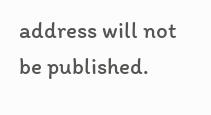address will not be published.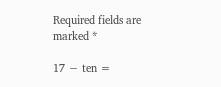Required fields are marked *

17 − ten =